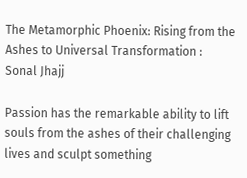The Metamorphic Phoenix: Rising from the Ashes to Universal Transformation : Sonal Jhajj

Passion has the remarkable ability to lift souls from the ashes of their challenging lives and sculpt something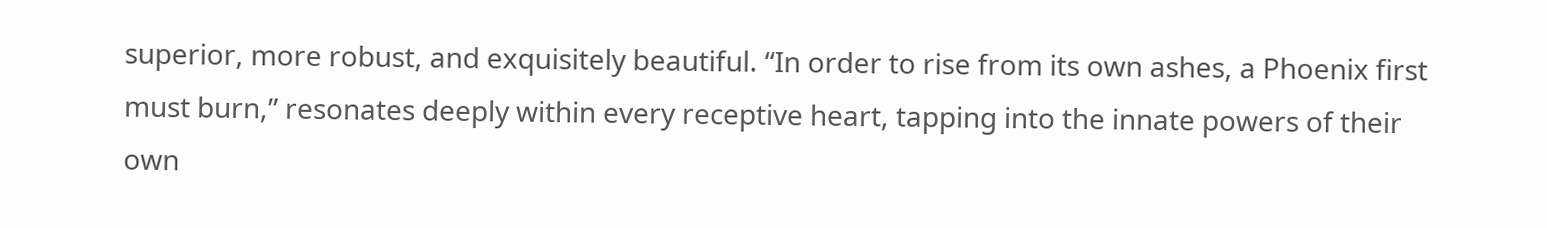superior, more robust, and exquisitely beautiful. “In order to rise from its own ashes, a Phoenix first must burn,” resonates deeply within every receptive heart, tapping into the innate powers of their own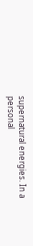supernatural energies. In a personal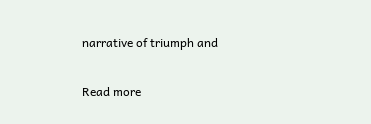narrative of triumph and

Read more